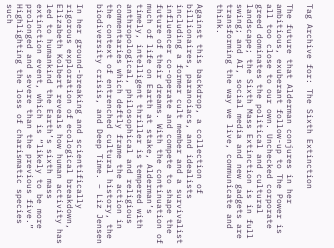Tag Archive for: The Sixth Extinction

The future that Alderman conjures in her ambitious, exuberant follow-up to The Power is all too close to our own. Unchecked corporate greed dominates the political and cultural landscape; the Sixth Mass Extinction is in full swing; and AI, social media and new gadgets are transforming the way we live, communicate and think.

Against this backdrop, a collection of billionaires, paranoiacs, and idealists including a former cult member and a survivalist influencer co-operate and compete to shape the future of their dreams. With the continuation of much of life on Earth at stake, Alderman’s timely, intelligent thriller is tempered with anthropological, philosophical and religious commentaries which deftly frame the action in the context of entrenched cultural history, the biodiversity crisis, and Deep Time. – Liz Jensen

In her ground-breaking and scientifically rigorous exploration of ecological breakdown, Elizabeth Kolbert reveals how human activity has led to humankind the Earth’s sixth mass extinction event, which is “likely to be more prolonged and severe than the previous five.” Highlighting the loss of charismatic species such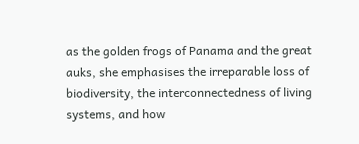as the golden frogs of Panama and the great auks, she emphasises the irreparable loss of biodiversity, the interconnectedness of living systems, and how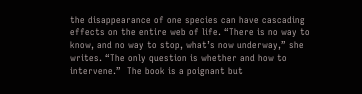the disappearance of one species can have cascading effects on the entire web of life. “There is no way to know, and no way to stop, what’s now underway,” she writes. “The only question is whether and how to intervene.”  The book is a poignant but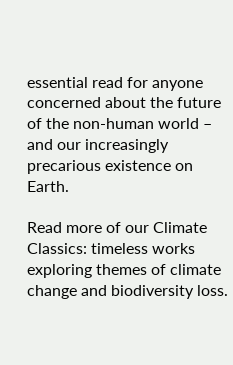essential read for anyone concerned about the future of the non-human world – and our increasingly precarious existence on Earth.

Read more of our Climate Classics: timeless works exploring themes of climate change and biodiversity loss.